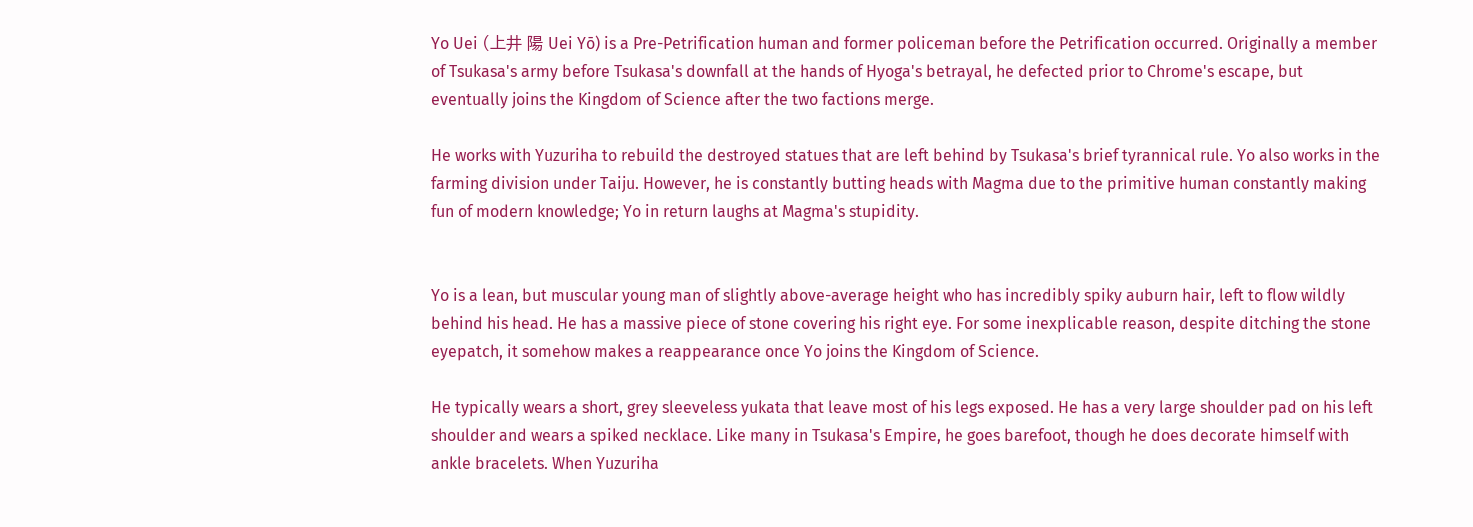Yo Uei (上井 陽 Uei Yō) is a Pre-Petrification human and former policeman before the Petrification occurred. Originally a member of Tsukasa's army before Tsukasa's downfall at the hands of Hyoga's betrayal, he defected prior to Chrome's escape, but eventually joins the Kingdom of Science after the two factions merge.

He works with Yuzuriha to rebuild the destroyed statues that are left behind by Tsukasa's brief tyrannical rule. Yo also works in the farming division under Taiju. However, he is constantly butting heads with Magma due to the primitive human constantly making fun of modern knowledge; Yo in return laughs at Magma's stupidity.


Yo is a lean, but muscular young man of slightly above-average height who has incredibly spiky auburn hair, left to flow wildly behind his head. He has a massive piece of stone covering his right eye. For some inexplicable reason, despite ditching the stone eyepatch, it somehow makes a reappearance once Yo joins the Kingdom of Science.

He typically wears a short, grey sleeveless yukata that leave most of his legs exposed. He has a very large shoulder pad on his left shoulder and wears a spiked necklace. Like many in Tsukasa's Empire, he goes barefoot, though he does decorate himself with ankle bracelets. When Yuzuriha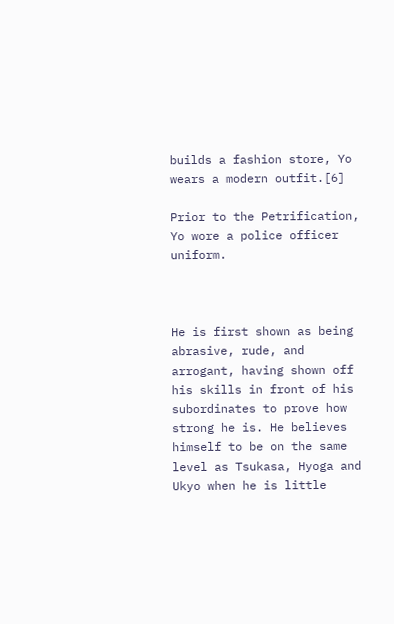builds a fashion store, Yo wears a modern outfit.[6]

Prior to the Petrification, Yo wore a police officer uniform.



He is first shown as being abrasive, rude, and arrogant, having shown off his skills in front of his subordinates to prove how strong he is. He believes himself to be on the same level as Tsukasa, Hyoga and Ukyo when he is little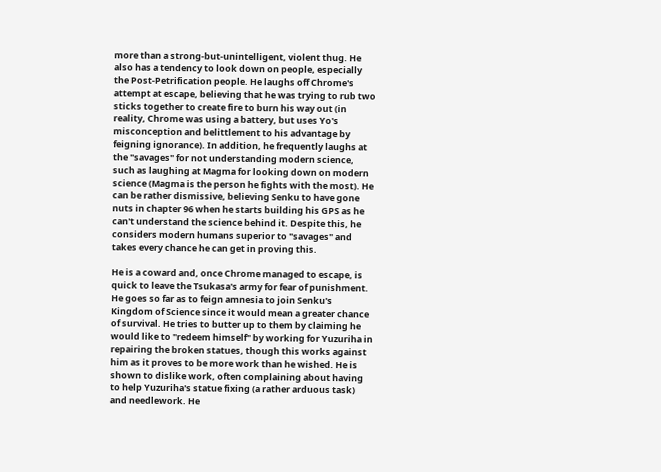more than a strong-but-unintelligent, violent thug. He also has a tendency to look down on people, especially the Post-Petrification people. He laughs off Chrome's attempt at escape, believing that he was trying to rub two sticks together to create fire to burn his way out (in reality, Chrome was using a battery, but uses Yo's misconception and belittlement to his advantage by feigning ignorance). In addition, he frequently laughs at the "savages" for not understanding modern science, such as laughing at Magma for looking down on modern science (Magma is the person he fights with the most). He can be rather dismissive, believing Senku to have gone nuts in chapter 96 when he starts building his GPS as he can't understand the science behind it. Despite this, he considers modern humans superior to "savages" and takes every chance he can get in proving this.

He is a coward and, once Chrome managed to escape, is quick to leave the Tsukasa's army for fear of punishment. He goes so far as to feign amnesia to join Senku's Kingdom of Science since it would mean a greater chance of survival. He tries to butter up to them by claiming he would like to "redeem himself" by working for Yuzuriha in repairing the broken statues, though this works against him as it proves to be more work than he wished. He is shown to dislike work, often complaining about having to help Yuzuriha's statue fixing (a rather arduous task) and needlework. He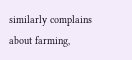similarly complains about farming,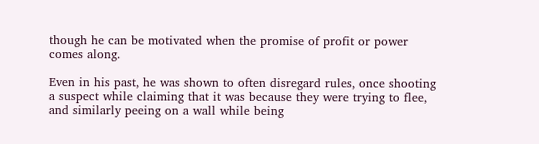though he can be motivated when the promise of profit or power comes along.

Even in his past, he was shown to often disregard rules, once shooting a suspect while claiming that it was because they were trying to flee, and similarly peeing on a wall while being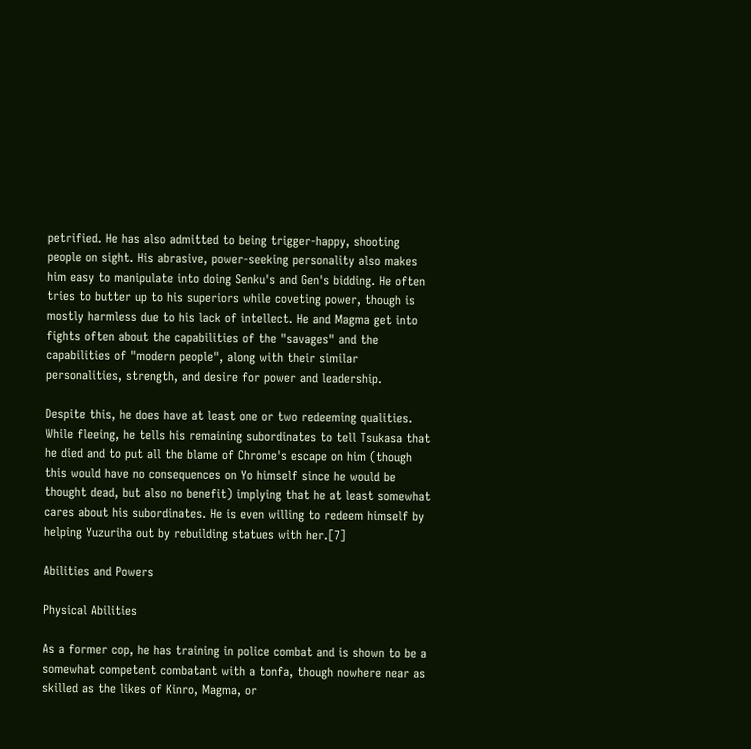petrified. He has also admitted to being trigger-happy, shooting people on sight. His abrasive, power-seeking personality also makes him easy to manipulate into doing Senku's and Gen's bidding. He often tries to butter up to his superiors while coveting power, though is mostly harmless due to his lack of intellect. He and Magma get into fights often about the capabilities of the "savages" and the capabilities of "modern people", along with their similar personalities, strength, and desire for power and leadership.

Despite this, he does have at least one or two redeeming qualities. While fleeing, he tells his remaining subordinates to tell Tsukasa that he died and to put all the blame of Chrome's escape on him (though this would have no consequences on Yo himself since he would be thought dead, but also no benefit) implying that he at least somewhat cares about his subordinates. He is even willing to redeem himself by helping Yuzuriha out by rebuilding statues with her.[7]

Abilities and Powers

Physical Abilities

As a former cop, he has training in police combat and is shown to be a somewhat competent combatant with a tonfa, though nowhere near as skilled as the likes of Kinro, Magma, or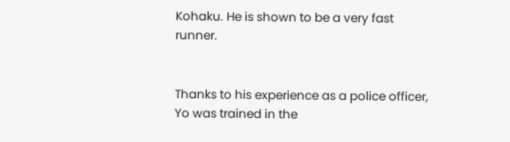Kohaku. He is shown to be a very fast runner.


Thanks to his experience as a police officer, Yo was trained in the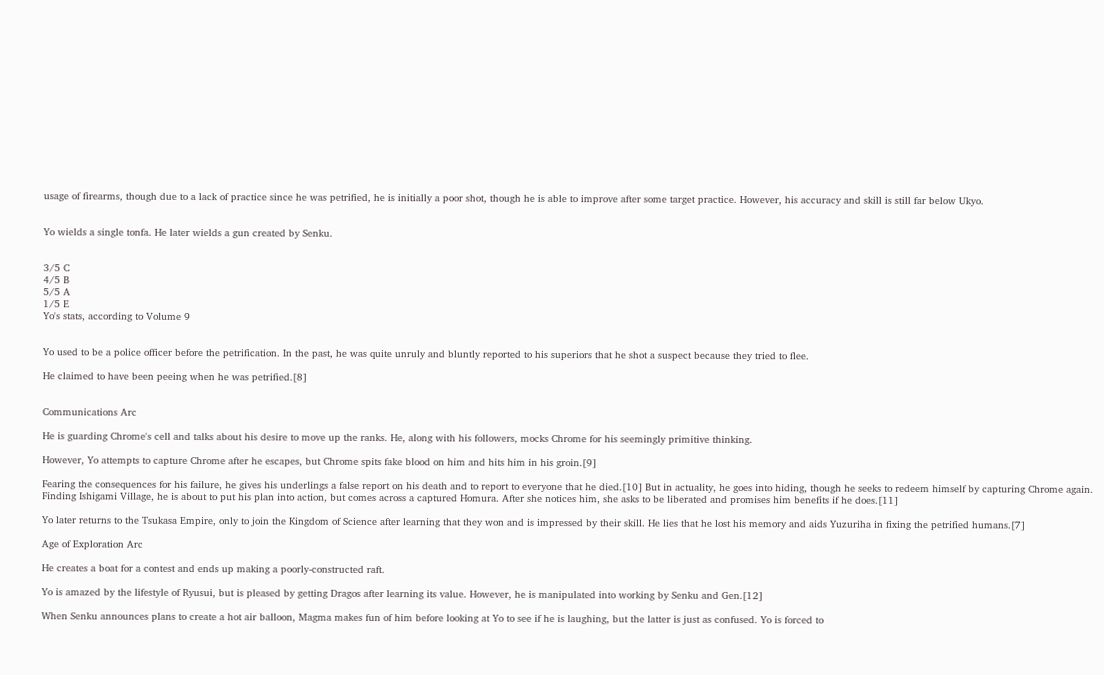usage of firearms, though due to a lack of practice since he was petrified, he is initially a poor shot, though he is able to improve after some target practice. However, his accuracy and skill is still far below Ukyo.


Yo wields a single tonfa. He later wields a gun created by Senku.


3/5 C
4/5 B
5/5 A
1/5 E
Yo's stats, according to Volume 9


Yo used to be a police officer before the petrification. In the past, he was quite unruly and bluntly reported to his superiors that he shot a suspect because they tried to flee.

He claimed to have been peeing when he was petrified.[8]


Communications Arc

He is guarding Chrome's cell and talks about his desire to move up the ranks. He, along with his followers, mocks Chrome for his seemingly primitive thinking.

However, Yo attempts to capture Chrome after he escapes, but Chrome spits fake blood on him and hits him in his groin.[9]

Fearing the consequences for his failure, he gives his underlings a false report on his death and to report to everyone that he died.[10] But in actuality, he goes into hiding, though he seeks to redeem himself by capturing Chrome again. Finding Ishigami Village, he is about to put his plan into action, but comes across a captured Homura. After she notices him, she asks to be liberated and promises him benefits if he does.[11]

Yo later returns to the Tsukasa Empire, only to join the Kingdom of Science after learning that they won and is impressed by their skill. He lies that he lost his memory and aids Yuzuriha in fixing the petrified humans.[7]

Age of Exploration Arc

He creates a boat for a contest and ends up making a poorly-constructed raft.

Yo is amazed by the lifestyle of Ryusui, but is pleased by getting Dragos after learning its value. However, he is manipulated into working by Senku and Gen.[12]

When Senku announces plans to create a hot air balloon, Magma makes fun of him before looking at Yo to see if he is laughing, but the latter is just as confused. Yo is forced to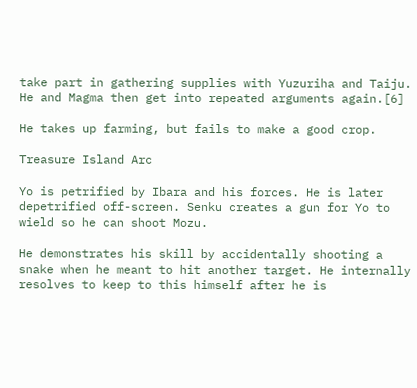take part in gathering supplies with Yuzuriha and Taiju. He and Magma then get into repeated arguments again.[6]

He takes up farming, but fails to make a good crop.

Treasure Island Arc

Yo is petrified by Ibara and his forces. He is later depetrified off-screen. Senku creates a gun for Yo to wield so he can shoot Mozu.

He demonstrates his skill by accidentally shooting a snake when he meant to hit another target. He internally resolves to keep to this himself after he is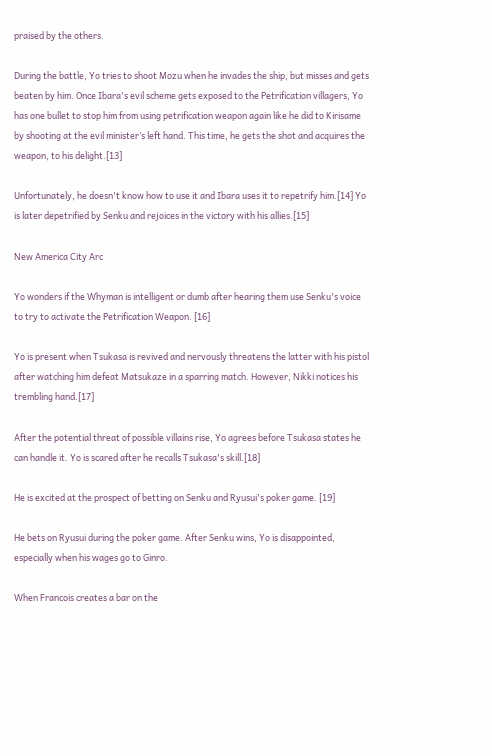praised by the others.

During the battle, Yo tries to shoot Mozu when he invades the ship, but misses and gets beaten by him. Once Ibara's evil scheme gets exposed to the Petrification villagers, Yo has one bullet to stop him from using petrification weapon again like he did to Kirisame by shooting at the evil minister’s left hand. This time, he gets the shot and acquires the weapon, to his delight.[13]

Unfortunately, he doesn't know how to use it and Ibara uses it to repetrify him.[14] Yo is later depetrified by Senku and rejoices in the victory with his allies.[15]

New America City Arc

Yo wonders if the Whyman is intelligent or dumb after hearing them use Senku's voice to try to activate the Petrification Weapon. [16]

Yo is present when Tsukasa is revived and nervously threatens the latter with his pistol after watching him defeat Matsukaze in a sparring match. However, Nikki notices his trembling hand.[17]

After the potential threat of possible villains rise, Yo agrees before Tsukasa states he can handle it. Yo is scared after he recalls Tsukasa's skill.[18]

He is excited at the prospect of betting on Senku and Ryusui's poker game. [19]

He bets on Ryusui during the poker game. After Senku wins, Yo is disappointed, especially when his wages go to Ginro.

When Francois creates a bar on the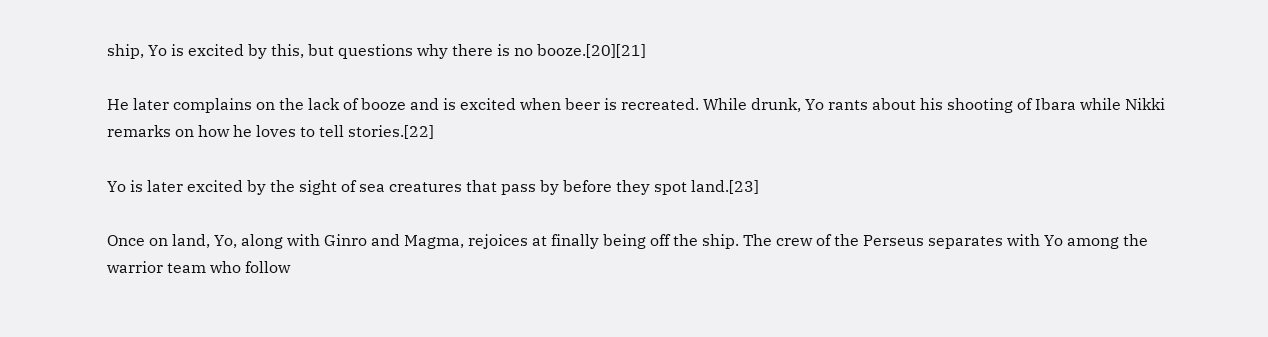ship, Yo is excited by this, but questions why there is no booze.[20][21]

He later complains on the lack of booze and is excited when beer is recreated. While drunk, Yo rants about his shooting of Ibara while Nikki remarks on how he loves to tell stories.[22]

Yo is later excited by the sight of sea creatures that pass by before they spot land.[23]

Once on land, Yo, along with Ginro and Magma, rejoices at finally being off the ship. The crew of the Perseus separates with Yo among the warrior team who follow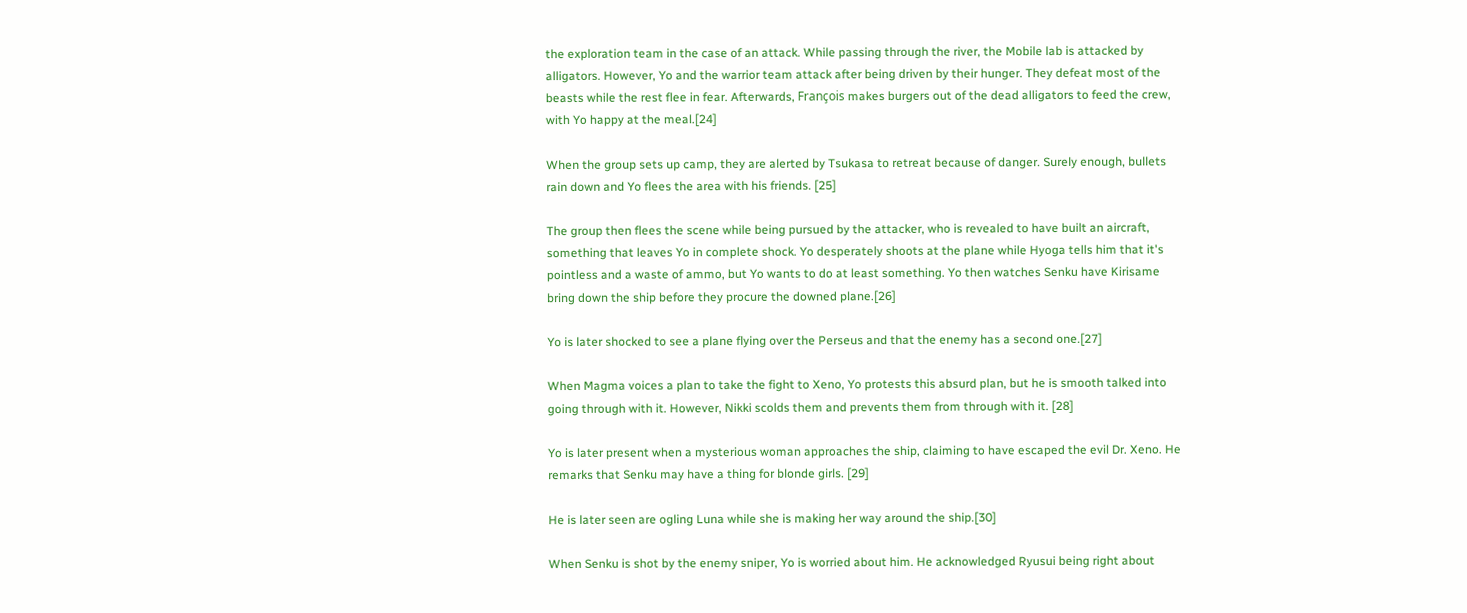the exploration team in the case of an attack. While passing through the river, the Mobile lab is attacked by alligators. However, Yo and the warrior team attack after being driven by their hunger. They defeat most of the beasts while the rest flee in fear. Afterwards, François makes burgers out of the dead alligators to feed the crew, with Yo happy at the meal.[24]

When the group sets up camp, they are alerted by Tsukasa to retreat because of danger. Surely enough, bullets rain down and Yo flees the area with his friends. [25]

The group then flees the scene while being pursued by the attacker, who is revealed to have built an aircraft, something that leaves Yo in complete shock. Yo desperately shoots at the plane while Hyoga tells him that it's pointless and a waste of ammo, but Yo wants to do at least something. Yo then watches Senku have Kirisame bring down the ship before they procure the downed plane.[26]

Yo is later shocked to see a plane flying over the Perseus and that the enemy has a second one.[27]

When Magma voices a plan to take the fight to Xeno, Yo protests this absurd plan, but he is smooth talked into going through with it. However, Nikki scolds them and prevents them from through with it. [28]

Yo is later present when a mysterious woman approaches the ship, claiming to have escaped the evil Dr. Xeno. He remarks that Senku may have a thing for blonde girls. [29]

He is later seen are ogling Luna while she is making her way around the ship.[30]

When Senku is shot by the enemy sniper, Yo is worried about him. He acknowledged Ryusui being right about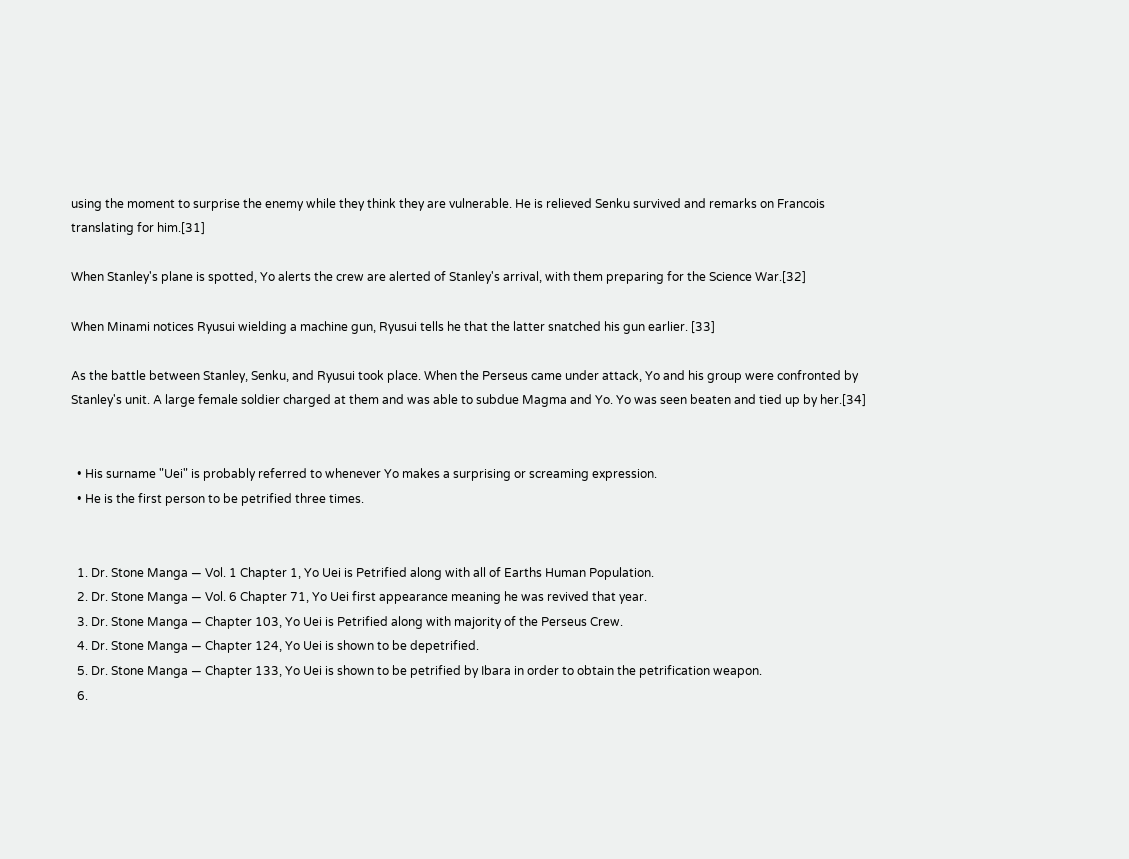using the moment to surprise the enemy while they think they are vulnerable. He is relieved Senku survived and remarks on Francois translating for him.[31]

When Stanley's plane is spotted, Yo alerts the crew are alerted of Stanley's arrival, with them preparing for the Science War.[32]

When Minami notices Ryusui wielding a machine gun, Ryusui tells he that the latter snatched his gun earlier. [33]

As the battle between Stanley, Senku, and Ryusui took place. When the Perseus came under attack, Yo and his group were confronted by Stanley's unit. A large female soldier charged at them and was able to subdue Magma and Yo. Yo was seen beaten and tied up by her.[34]


  • His surname "Uei" is probably referred to whenever Yo makes a surprising or screaming expression.
  • He is the first person to be petrified three times.


  1. Dr. Stone Manga — Vol. 1 Chapter 1, Yo Uei is Petrified along with all of Earths Human Population.
  2. Dr. Stone Manga — Vol. 6 Chapter 71, Yo Uei first appearance meaning he was revived that year.
  3. Dr. Stone Manga — Chapter 103, Yo Uei is Petrified along with majority of the Perseus Crew.
  4. Dr. Stone Manga — Chapter 124, Yo Uei is shown to be depetrified.
  5. Dr. Stone Manga — Chapter 133, Yo Uei is shown to be petrified by Ibara in order to obtain the petrification weapon.
  6.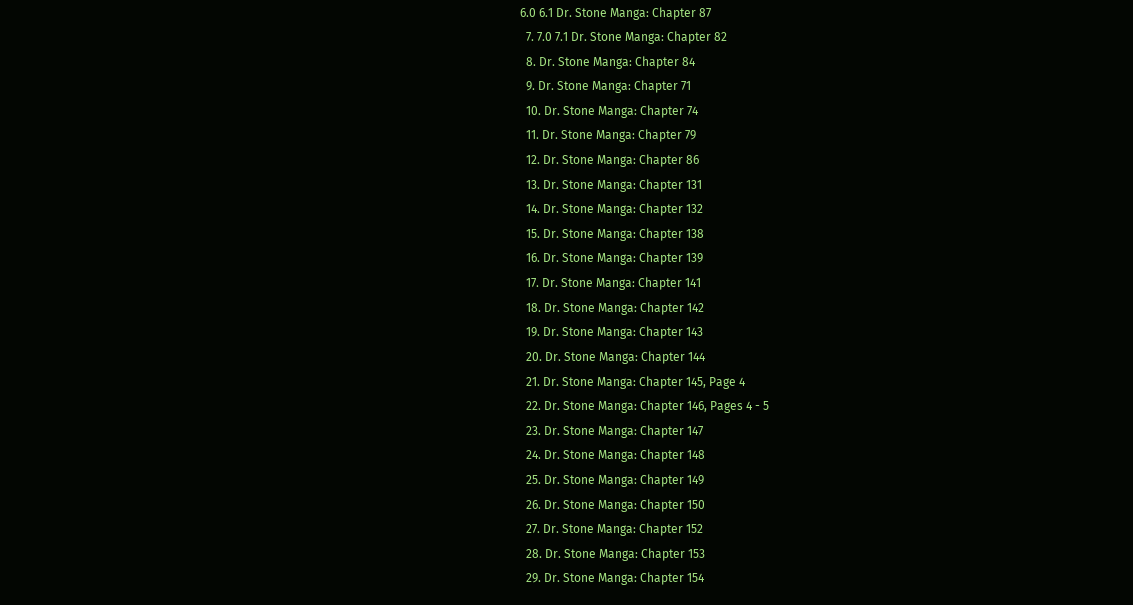6.0 6.1 Dr. Stone Manga: Chapter 87
  7. 7.0 7.1 Dr. Stone Manga: Chapter 82
  8. Dr. Stone Manga: Chapter 84
  9. Dr. Stone Manga: Chapter 71
  10. Dr. Stone Manga: Chapter 74
  11. Dr. Stone Manga: Chapter 79
  12. Dr. Stone Manga: Chapter 86
  13. Dr. Stone Manga: Chapter 131
  14. Dr. Stone Manga: Chapter 132
  15. Dr. Stone Manga: Chapter 138
  16. Dr. Stone Manga: Chapter 139
  17. Dr. Stone Manga: Chapter 141
  18. Dr. Stone Manga: Chapter 142
  19. Dr. Stone Manga: Chapter 143
  20. Dr. Stone Manga: Chapter 144
  21. Dr. Stone Manga: Chapter 145, Page 4
  22. Dr. Stone Manga: Chapter 146, Pages 4 - 5
  23. Dr. Stone Manga: Chapter 147
  24. Dr. Stone Manga: Chapter 148
  25. Dr. Stone Manga: Chapter 149
  26. Dr. Stone Manga: Chapter 150
  27. Dr. Stone Manga: Chapter 152
  28. Dr. Stone Manga: Chapter 153
  29. Dr. Stone Manga: Chapter 154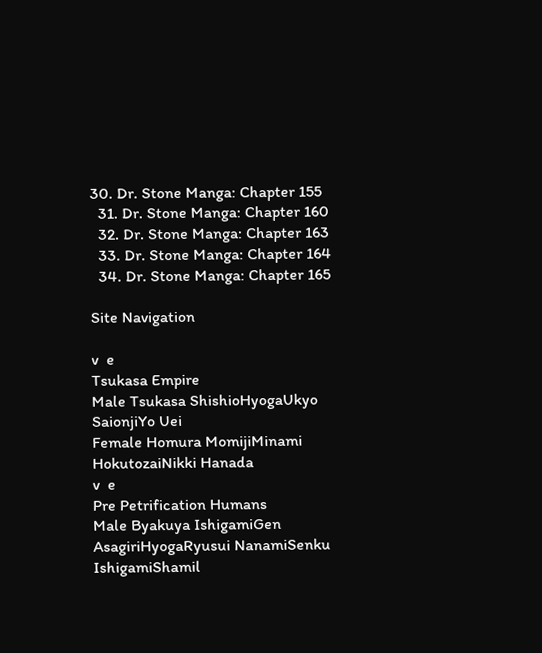30. Dr. Stone Manga: Chapter 155
  31. Dr. Stone Manga: Chapter 160
  32. Dr. Stone Manga: Chapter 163
  33. Dr. Stone Manga: Chapter 164
  34. Dr. Stone Manga: Chapter 165

Site Navigation

v  e
Tsukasa Empire
Male Tsukasa ShishioHyogaUkyo SaionjiYo Uei
Female Homura MomijiMinami HokutozaiNikki Hanada
v  e
Pre Petrification Humans
Male Byakuya IshigamiGen AsagiriHyogaRyusui NanamiSenku IshigamiShamil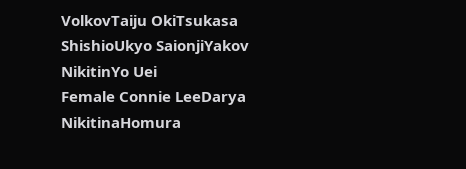VolkovTaiju OkiTsukasa ShishioUkyo SaionjiYakov NikitinYo Uei
Female Connie LeeDarya NikitinaHomura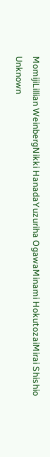MomijiLillian WeinbergNikki HanadaYuzuriha OgawaMinami HokutozaiMirai Shishio
Unknown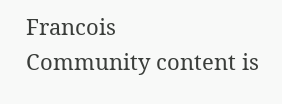Francois
Community content is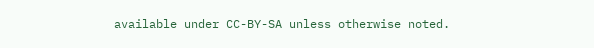available under CC-BY-SA unless otherwise noted.